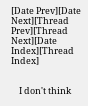[Date Prev][Date Next][Thread Prev][Thread Next][Date Index][Thread Index]


    I don't think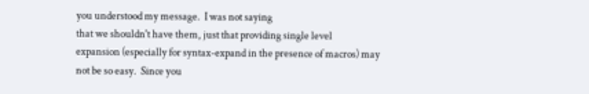you understood my message.  I was not saying
that we shouldn't have them, just that providing single level
expansion (especially for syntax-expand in the presence of macros) may
not be so easy.  Since you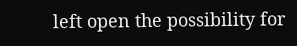left open the possibility for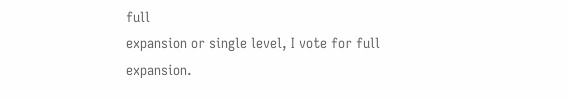full
expansion or single level, I vote for full expansion.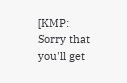[KMP: Sorry that you'll get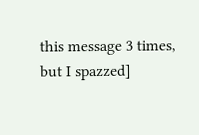this message 3 times, but I spazzed]